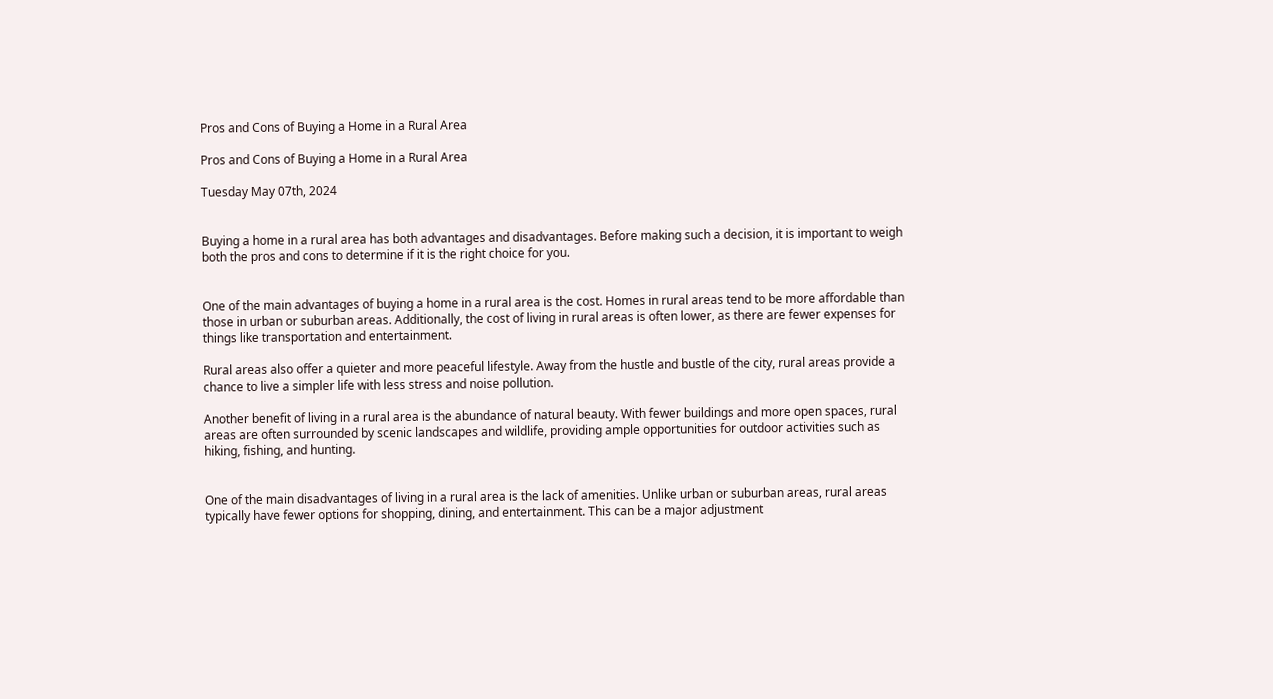Pros and Cons of Buying a Home in a Rural Area

Pros and Cons of Buying a Home in a Rural Area

Tuesday May 07th, 2024


Buying a home in a rural area has both advantages and disadvantages. Before making such a decision, it is important to weigh both the pros and cons to determine if it is the right choice for you.


One of the main advantages of buying a home in a rural area is the cost. Homes in rural areas tend to be more affordable than those in urban or suburban areas. Additionally, the cost of living in rural areas is often lower, as there are fewer expenses for things like transportation and entertainment.

Rural areas also offer a quieter and more peaceful lifestyle. Away from the hustle and bustle of the city, rural areas provide a chance to live a simpler life with less stress and noise pollution.

Another benefit of living in a rural area is the abundance of natural beauty. With fewer buildings and more open spaces, rural areas are often surrounded by scenic landscapes and wildlife, providing ample opportunities for outdoor activities such as hiking, fishing, and hunting.


One of the main disadvantages of living in a rural area is the lack of amenities. Unlike urban or suburban areas, rural areas typically have fewer options for shopping, dining, and entertainment. This can be a major adjustment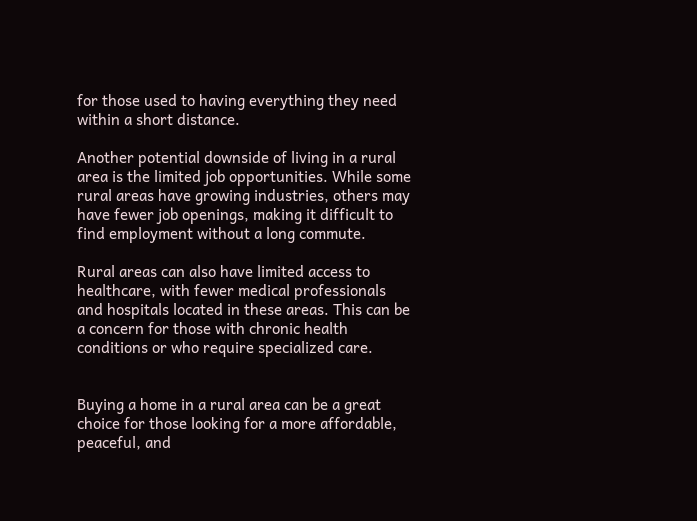for those used to having everything they need within a short distance.

Another potential downside of living in a rural area is the limited job opportunities. While some rural areas have growing industries, others may have fewer job openings, making it difficult to find employment without a long commute.

Rural areas can also have limited access to healthcare, with fewer medical professionals and hospitals located in these areas. This can be a concern for those with chronic health conditions or who require specialized care.


Buying a home in a rural area can be a great choice for those looking for a more affordable, peaceful, and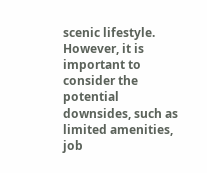scenic lifestyle. However, it is important to consider the potential downsides, such as limited amenities, job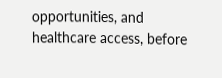opportunities, and healthcare access, before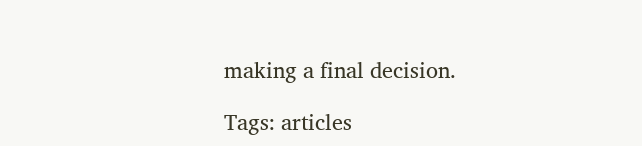making a final decision.

Tags: articles